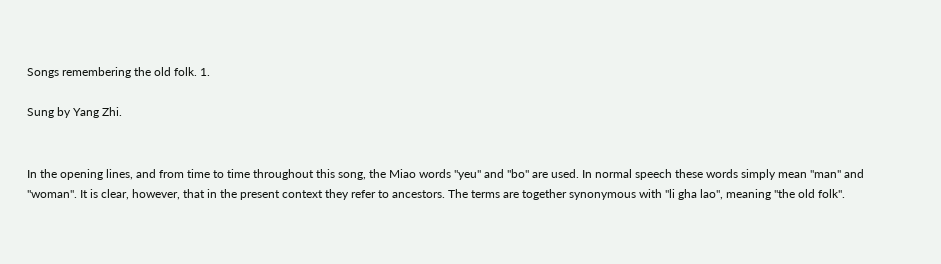Songs remembering the old folk. 1.

Sung by Yang Zhi.


In the opening lines, and from time to time throughout this song, the Miao words "yeu" and "bo" are used. In normal speech these words simply mean "man" and "woman". It is clear, however, that in the present context they refer to ancestors. The terms are together synonymous with "li gha lao", meaning "the old folk".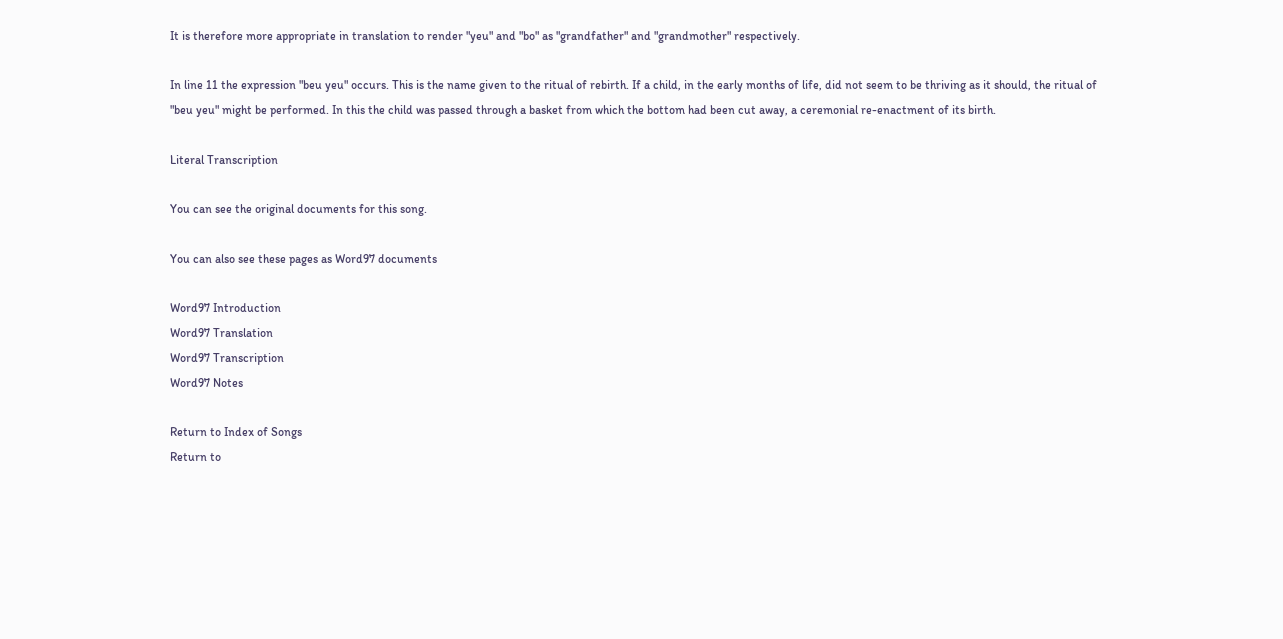It is therefore more appropriate in translation to render "yeu" and "bo" as "grandfather" and "grandmother" respectively.

In line 11 the expression "beu yeu" occurs. This is the name given to the ritual of rebirth. If a child, in the early months of life, did not seem to be thriving as it should, the ritual of "beu yeu" might be performed. In this the child was passed through a basket from which the bottom had been cut away, a ceremonial re-enactment of its birth.

Literal Transcription

You can see the original documents for this song.

You can also see these pages as Word97 documents

Word97 Introduction
Word97 Translation
Word97 Transcription
Word97 Notes

Return to Index of Songs
Return to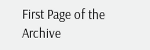First Page of the Archive